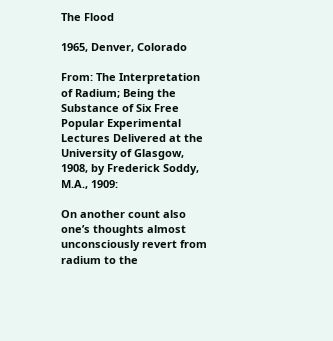The Flood

1965, Denver, Colorado

From: The Interpretation of Radium; Being the Substance of Six Free Popular Experimental Lectures Delivered at the University of Glasgow, 1908, by Frederick Soddy, M.A., 1909:

On another count also one’s thoughts almost unconsciously revert from radium to the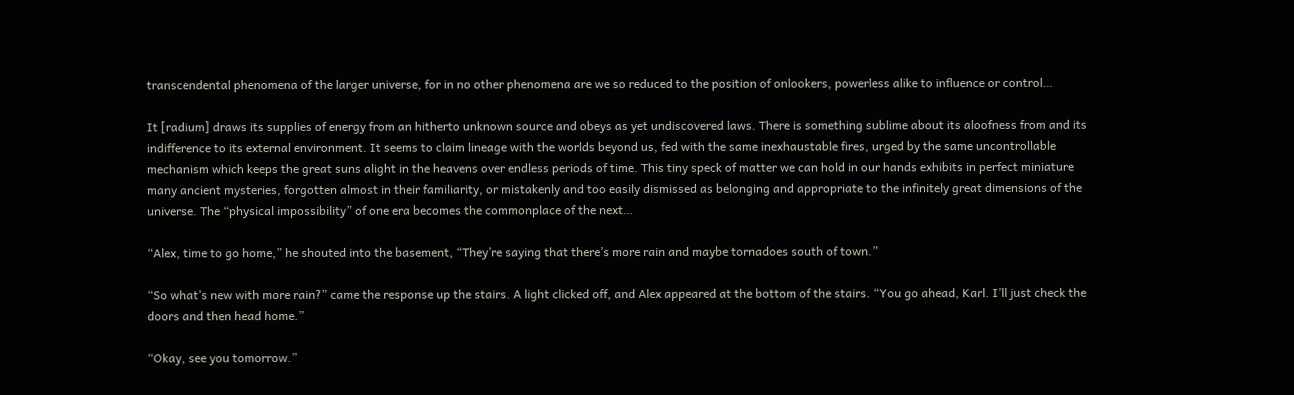transcendental phenomena of the larger universe, for in no other phenomena are we so reduced to the position of onlookers, powerless alike to influence or control…

It [radium] draws its supplies of energy from an hitherto unknown source and obeys as yet undiscovered laws. There is something sublime about its aloofness from and its indifference to its external environment. It seems to claim lineage with the worlds beyond us, fed with the same inexhaustable fires, urged by the same uncontrollable mechanism which keeps the great suns alight in the heavens over endless periods of time. This tiny speck of matter we can hold in our hands exhibits in perfect miniature many ancient mysteries, forgotten almost in their familiarity, or mistakenly and too easily dismissed as belonging and appropriate to the infinitely great dimensions of the universe. The “physical impossibility” of one era becomes the commonplace of the next…

“Alex, time to go home,” he shouted into the basement, “They’re saying that there’s more rain and maybe tornadoes south of town.”

“So what’s new with more rain?” came the response up the stairs. A light clicked off, and Alex appeared at the bottom of the stairs. “You go ahead, Karl. I’ll just check the doors and then head home.”

“Okay, see you tomorrow.”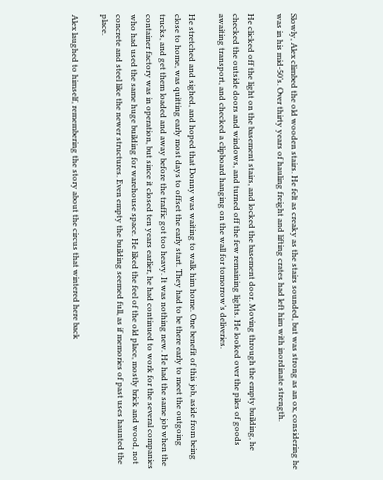Slowly, Alex climbed the old wooden stairs. He felt as creaky as the stairs sounded, but was strong as an ox, considering he was in his mid-50’s. Over thirty years of hauling freight and lifting crates had left him with inordinate strength.

He clicked off the light on the basement stairs, and locked the basement door. Moving through the empty building, he checked the outside doors and windows, and turned off the few remaining lights. He looked over the piles of goods awaiting transport, and checked a clipboard hanging on the wall for tomorrow’s deliveries.

He stretched and sighed, and hoped that Donny was waiting to walk him home. One benefit of this job, aside from being close to home, was quitting early most days to offset the early start. They had to be there early to meet the outgoing trucks, and get them loaded and away before the traffic got too heavy. It was nothing new. He had the same job when the container factory was in operation, but since it closed ten years earlier, he had continued to work for the several companies who had used the same huge building for warehouse space. He liked the feel of the old place, mostly brick and wood, not concrete and steel like the newer structures. Even empty the building seemed full, as if memories of past uses haunted the place.

Alex laughed to himself, remembering the story about the circus that wintered here back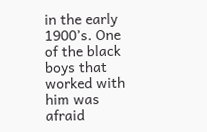in the early 1900’s. One of the black boys that worked with him was afraid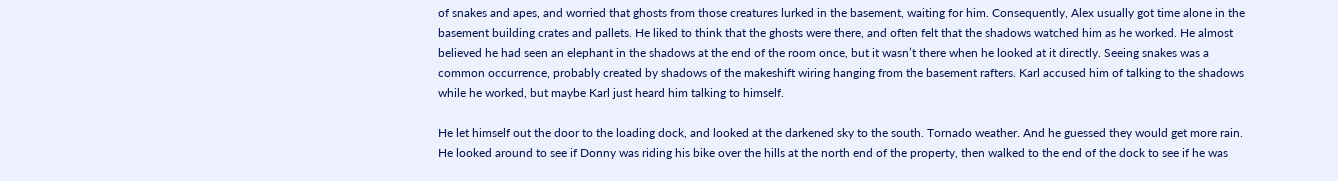of snakes and apes, and worried that ghosts from those creatures lurked in the basement, waiting for him. Consequently, Alex usually got time alone in the basement building crates and pallets. He liked to think that the ghosts were there, and often felt that the shadows watched him as he worked. He almost believed he had seen an elephant in the shadows at the end of the room once, but it wasn’t there when he looked at it directly. Seeing snakes was a common occurrence, probably created by shadows of the makeshift wiring hanging from the basement rafters. Karl accused him of talking to the shadows while he worked, but maybe Karl just heard him talking to himself.

He let himself out the door to the loading dock, and looked at the darkened sky to the south. Tornado weather. And he guessed they would get more rain. He looked around to see if Donny was riding his bike over the hills at the north end of the property, then walked to the end of the dock to see if he was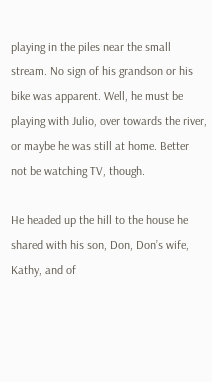playing in the piles near the small stream. No sign of his grandson or his bike was apparent. Well, he must be playing with Julio, over towards the river, or maybe he was still at home. Better not be watching TV, though.

He headed up the hill to the house he shared with his son, Don, Don’s wife, Kathy, and of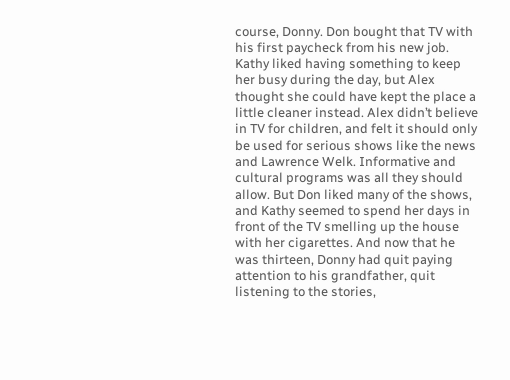course, Donny. Don bought that TV with his first paycheck from his new job. Kathy liked having something to keep her busy during the day, but Alex thought she could have kept the place a little cleaner instead. Alex didn’t believe in TV for children, and felt it should only be used for serious shows like the news and Lawrence Welk. Informative and cultural programs was all they should allow. But Don liked many of the shows, and Kathy seemed to spend her days in front of the TV smelling up the house with her cigarettes. And now that he was thirteen, Donny had quit paying attention to his grandfather, quit listening to the stories,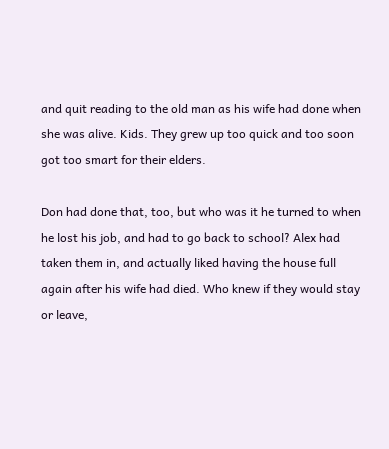and quit reading to the old man as his wife had done when she was alive. Kids. They grew up too quick and too soon got too smart for their elders.

Don had done that, too, but who was it he turned to when he lost his job, and had to go back to school? Alex had taken them in, and actually liked having the house full again after his wife had died. Who knew if they would stay or leave,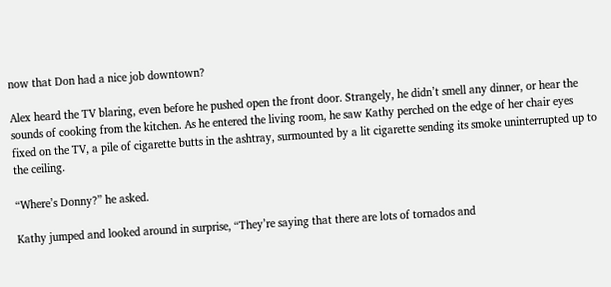now that Don had a nice job downtown?

Alex heard the TV blaring, even before he pushed open the front door. Strangely, he didn’t smell any dinner, or hear the sounds of cooking from the kitchen. As he entered the living room, he saw Kathy perched on the edge of her chair eyes fixed on the TV, a pile of cigarette butts in the ashtray, surmounted by a lit cigarette sending its smoke uninterrupted up to the ceiling.

“Where’s Donny?” he asked.

Kathy jumped and looked around in surprise, “They’re saying that there are lots of tornados and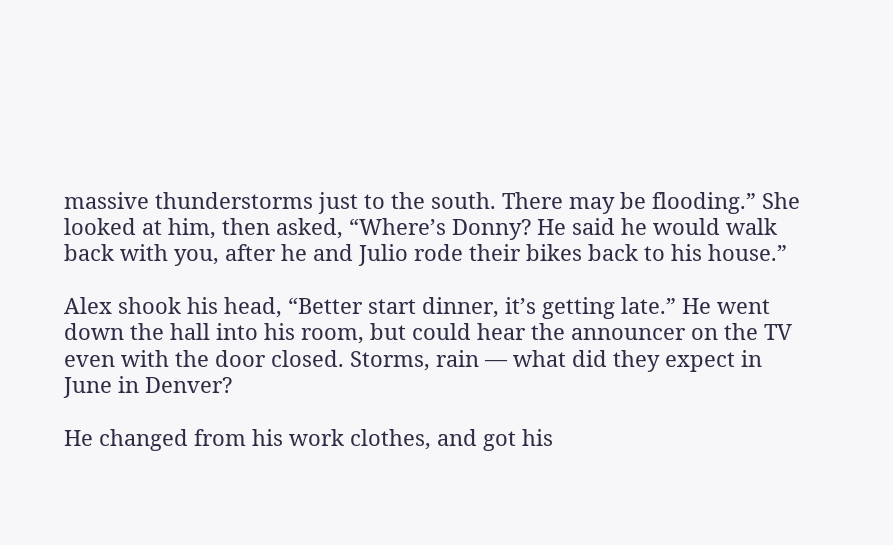massive thunderstorms just to the south. There may be flooding.” She looked at him, then asked, “Where’s Donny? He said he would walk back with you, after he and Julio rode their bikes back to his house.”

Alex shook his head, “Better start dinner, it’s getting late.” He went down the hall into his room, but could hear the announcer on the TV even with the door closed. Storms, rain — what did they expect in June in Denver?

He changed from his work clothes, and got his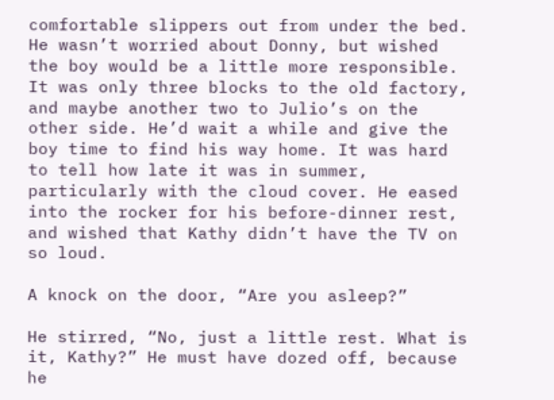comfortable slippers out from under the bed. He wasn’t worried about Donny, but wished the boy would be a little more responsible. It was only three blocks to the old factory, and maybe another two to Julio’s on the other side. He’d wait a while and give the boy time to find his way home. It was hard to tell how late it was in summer, particularly with the cloud cover. He eased into the rocker for his before-dinner rest, and wished that Kathy didn’t have the TV on so loud.

A knock on the door, “Are you asleep?”

He stirred, “No, just a little rest. What is it, Kathy?” He must have dozed off, because he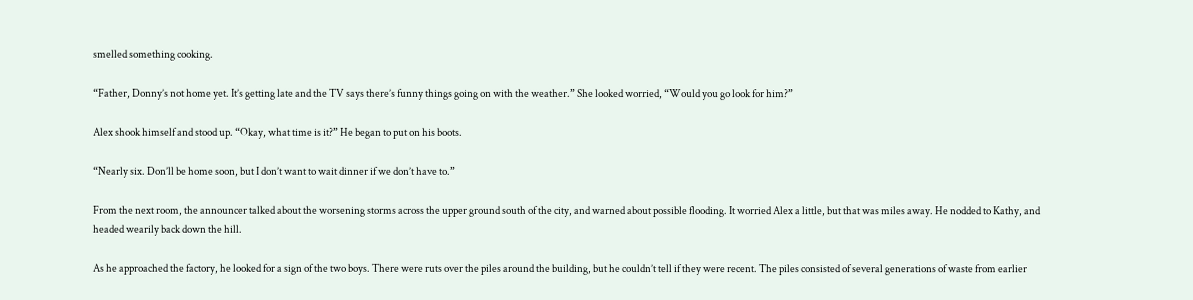smelled something cooking.

“Father, Donny’s not home yet. It’s getting late and the TV says there’s funny things going on with the weather.” She looked worried, “Would you go look for him?”

Alex shook himself and stood up. “Okay, what time is it?” He began to put on his boots.

“Nearly six. Don’ll be home soon, but I don’t want to wait dinner if we don’t have to.”

From the next room, the announcer talked about the worsening storms across the upper ground south of the city, and warned about possible flooding. It worried Alex a little, but that was miles away. He nodded to Kathy, and headed wearily back down the hill.

As he approached the factory, he looked for a sign of the two boys. There were ruts over the piles around the building, but he couldn’t tell if they were recent. The piles consisted of several generations of waste from earlier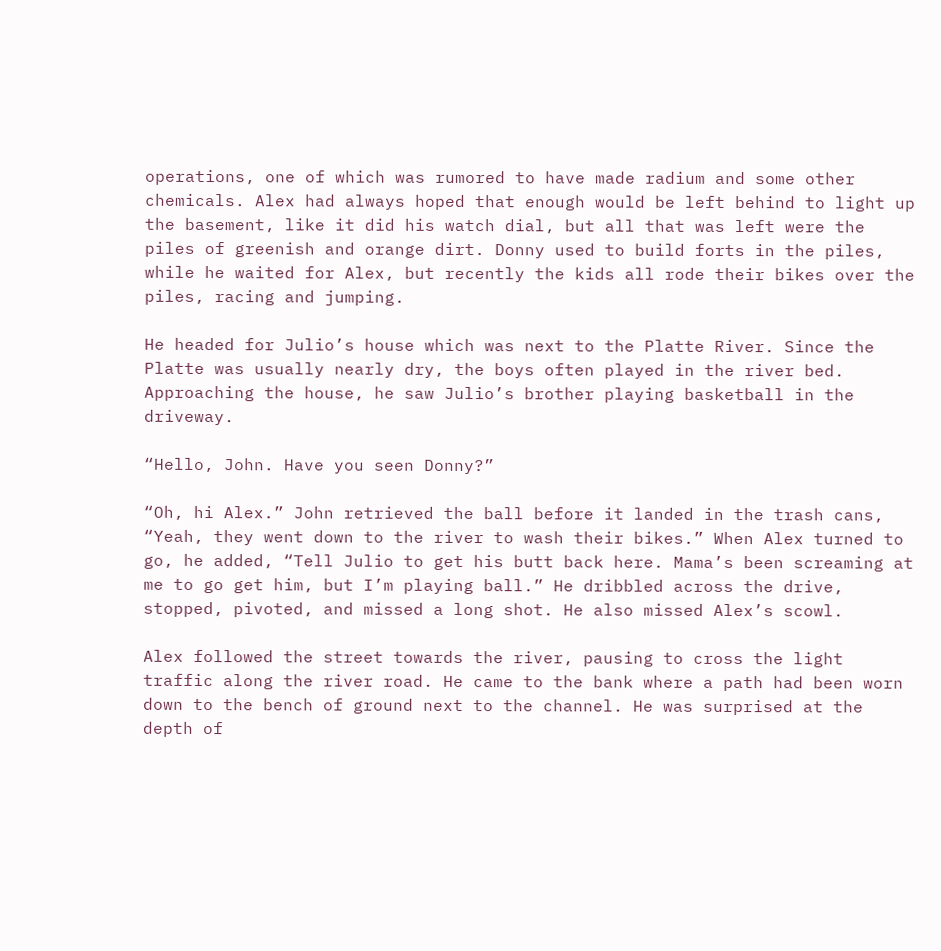operations, one of which was rumored to have made radium and some other chemicals. Alex had always hoped that enough would be left behind to light up the basement, like it did his watch dial, but all that was left were the piles of greenish and orange dirt. Donny used to build forts in the piles, while he waited for Alex, but recently the kids all rode their bikes over the piles, racing and jumping.

He headed for Julio’s house which was next to the Platte River. Since the Platte was usually nearly dry, the boys often played in the river bed. Approaching the house, he saw Julio’s brother playing basketball in the driveway.

“Hello, John. Have you seen Donny?”

“Oh, hi Alex.” John retrieved the ball before it landed in the trash cans, “Yeah, they went down to the river to wash their bikes.” When Alex turned to go, he added, “Tell Julio to get his butt back here. Mama’s been screaming at me to go get him, but I’m playing ball.” He dribbled across the drive, stopped, pivoted, and missed a long shot. He also missed Alex’s scowl.

Alex followed the street towards the river, pausing to cross the light traffic along the river road. He came to the bank where a path had been worn down to the bench of ground next to the channel. He was surprised at the depth of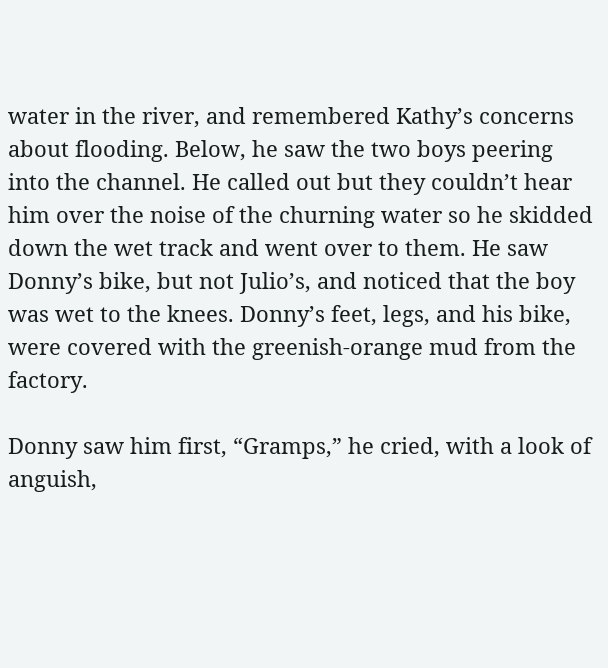water in the river, and remembered Kathy’s concerns about flooding. Below, he saw the two boys peering into the channel. He called out but they couldn’t hear him over the noise of the churning water so he skidded down the wet track and went over to them. He saw Donny’s bike, but not Julio’s, and noticed that the boy was wet to the knees. Donny’s feet, legs, and his bike, were covered with the greenish-orange mud from the factory.

Donny saw him first, “Gramps,” he cried, with a look of anguish,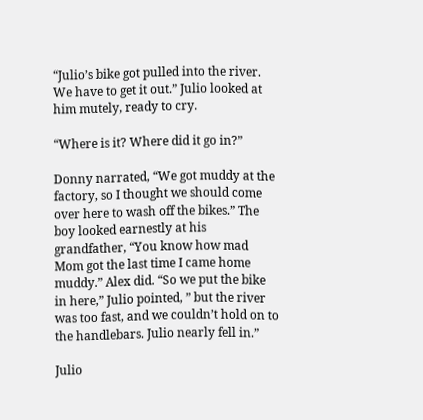“Julio’s bike got pulled into the river. We have to get it out.” Julio looked at him mutely, ready to cry.

“Where is it? Where did it go in?”

Donny narrated, “We got muddy at the factory, so I thought we should come over here to wash off the bikes.” The boy looked earnestly at his grandfather, “You know how mad Mom got the last time I came home muddy.” Alex did. “So we put the bike in here,” Julio pointed, ” but the river was too fast, and we couldn’t hold on to the handlebars. Julio nearly fell in.”

Julio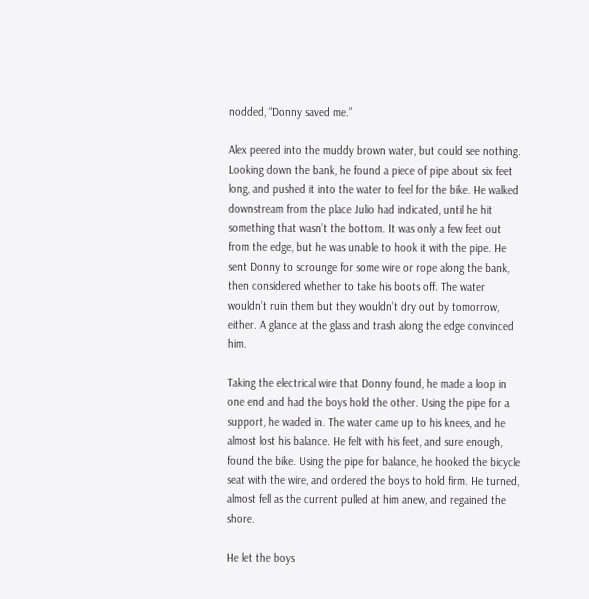nodded, “Donny saved me.”

Alex peered into the muddy brown water, but could see nothing. Looking down the bank, he found a piece of pipe about six feet long, and pushed it into the water to feel for the bike. He walked downstream from the place Julio had indicated, until he hit something that wasn’t the bottom. It was only a few feet out from the edge, but he was unable to hook it with the pipe. He sent Donny to scrounge for some wire or rope along the bank, then considered whether to take his boots off. The water wouldn’t ruin them but they wouldn’t dry out by tomorrow, either. A glance at the glass and trash along the edge convinced him.

Taking the electrical wire that Donny found, he made a loop in one end and had the boys hold the other. Using the pipe for a support, he waded in. The water came up to his knees, and he almost lost his balance. He felt with his feet, and sure enough, found the bike. Using the pipe for balance, he hooked the bicycle seat with the wire, and ordered the boys to hold firm. He turned, almost fell as the current pulled at him anew, and regained the shore.

He let the boys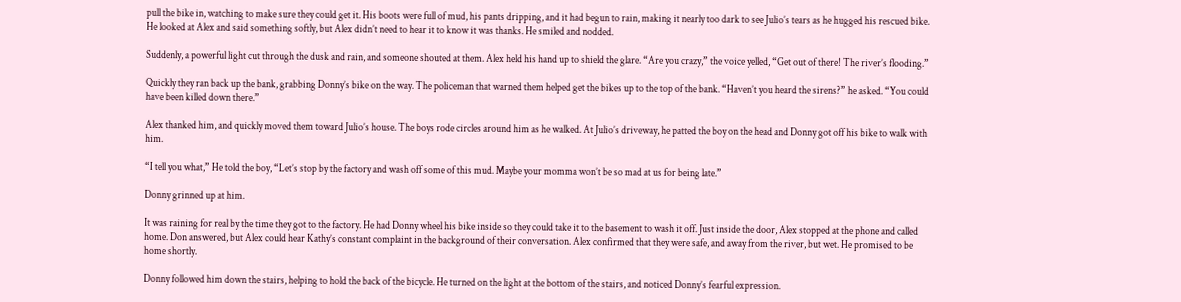pull the bike in, watching to make sure they could get it. His boots were full of mud, his pants dripping, and it had begun to rain, making it nearly too dark to see Julio’s tears as he hugged his rescued bike. He looked at Alex and said something softly, but Alex didn’t need to hear it to know it was thanks. He smiled and nodded.

Suddenly, a powerful light cut through the dusk and rain, and someone shouted at them. Alex held his hand up to shield the glare. “Are you crazy,” the voice yelled, “Get out of there! The river’s flooding.”

Quickly they ran back up the bank, grabbing Donny’s bike on the way. The policeman that warned them helped get the bikes up to the top of the bank. “Haven’t you heard the sirens?” he asked. “You could have been killed down there.”

Alex thanked him, and quickly moved them toward Julio’s house. The boys rode circles around him as he walked. At Julio’s driveway, he patted the boy on the head and Donny got off his bike to walk with him.

“I tell you what,” He told the boy, “Let’s stop by the factory and wash off some of this mud. Maybe your momma won’t be so mad at us for being late.”

Donny grinned up at him.

It was raining for real by the time they got to the factory. He had Donny wheel his bike inside so they could take it to the basement to wash it off. Just inside the door, Alex stopped at the phone and called home. Don answered, but Alex could hear Kathy’s constant complaint in the background of their conversation. Alex confirmed that they were safe, and away from the river, but wet. He promised to be home shortly.

Donny followed him down the stairs, helping to hold the back of the bicycle. He turned on the light at the bottom of the stairs, and noticed Donny’s fearful expression.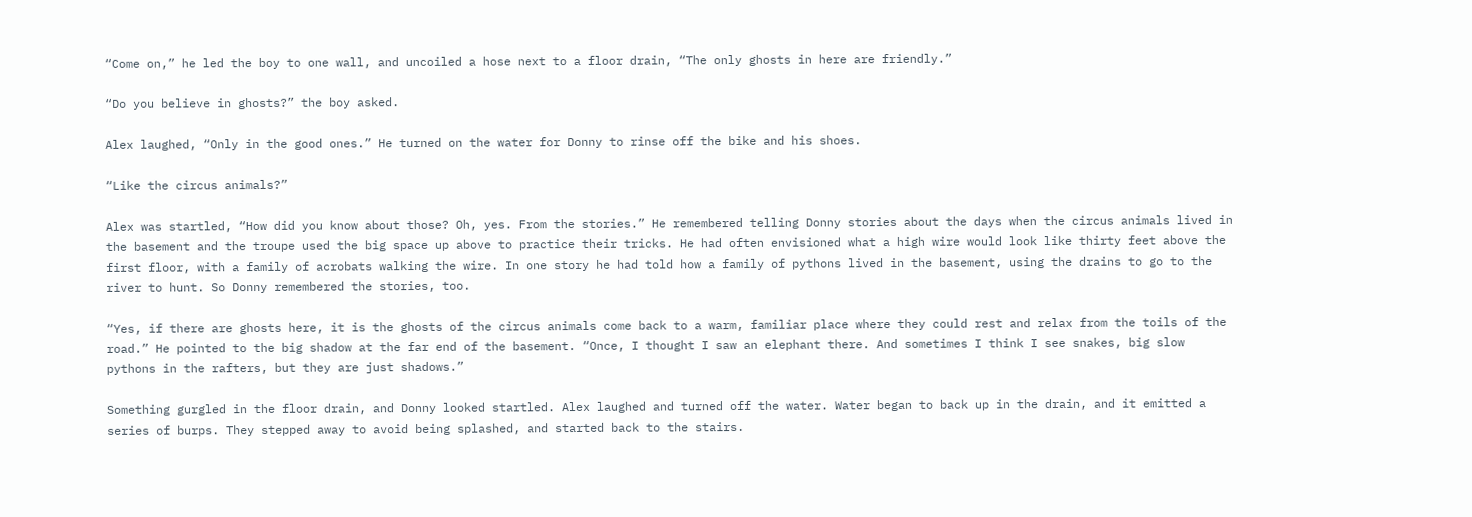“Come on,” he led the boy to one wall, and uncoiled a hose next to a floor drain, “The only ghosts in here are friendly.”

“Do you believe in ghosts?” the boy asked.

Alex laughed, “Only in the good ones.” He turned on the water for Donny to rinse off the bike and his shoes.

“Like the circus animals?”

Alex was startled, “How did you know about those? Oh, yes. From the stories.” He remembered telling Donny stories about the days when the circus animals lived in the basement and the troupe used the big space up above to practice their tricks. He had often envisioned what a high wire would look like thirty feet above the first floor, with a family of acrobats walking the wire. In one story he had told how a family of pythons lived in the basement, using the drains to go to the river to hunt. So Donny remembered the stories, too.

“Yes, if there are ghosts here, it is the ghosts of the circus animals come back to a warm, familiar place where they could rest and relax from the toils of the road.” He pointed to the big shadow at the far end of the basement. “Once, I thought I saw an elephant there. And sometimes I think I see snakes, big slow pythons in the rafters, but they are just shadows.”

Something gurgled in the floor drain, and Donny looked startled. Alex laughed and turned off the water. Water began to back up in the drain, and it emitted a series of burps. They stepped away to avoid being splashed, and started back to the stairs.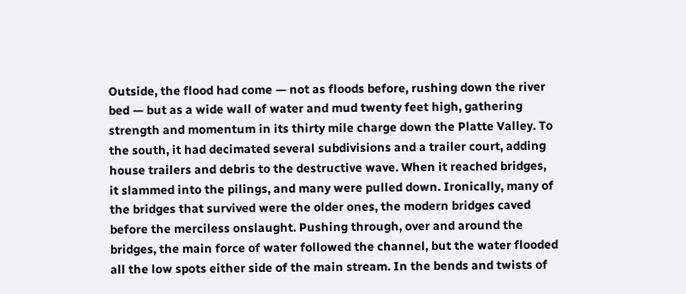Outside, the flood had come — not as floods before, rushing down the river bed — but as a wide wall of water and mud twenty feet high, gathering strength and momentum in its thirty mile charge down the Platte Valley. To the south, it had decimated several subdivisions and a trailer court, adding house trailers and debris to the destructive wave. When it reached bridges, it slammed into the pilings, and many were pulled down. Ironically, many of the bridges that survived were the older ones, the modern bridges caved before the merciless onslaught. Pushing through, over and around the bridges, the main force of water followed the channel, but the water flooded all the low spots either side of the main stream. In the bends and twists of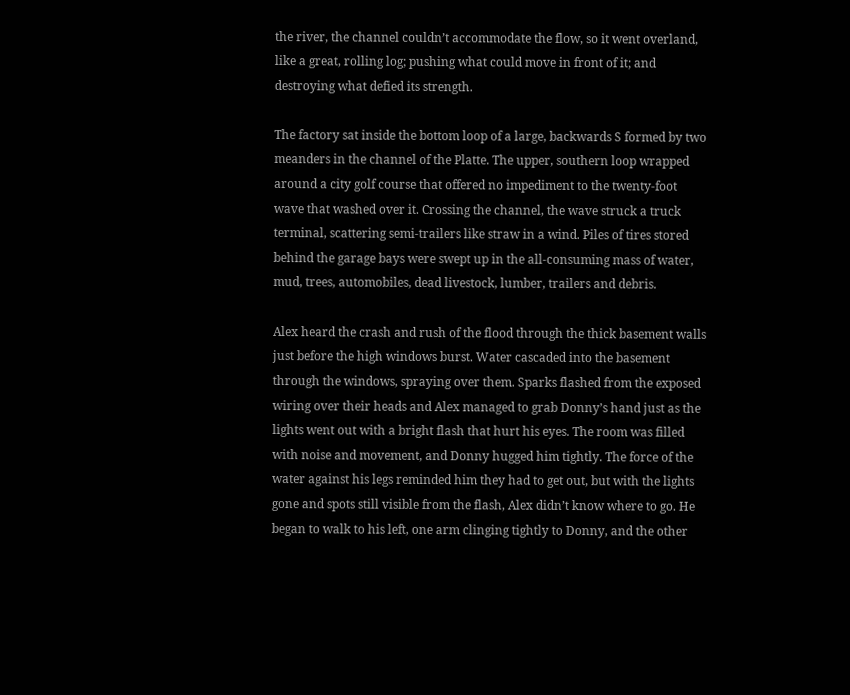the river, the channel couldn’t accommodate the flow, so it went overland, like a great, rolling log; pushing what could move in front of it; and destroying what defied its strength.

The factory sat inside the bottom loop of a large, backwards S formed by two meanders in the channel of the Platte. The upper, southern loop wrapped around a city golf course that offered no impediment to the twenty-foot wave that washed over it. Crossing the channel, the wave struck a truck terminal, scattering semi-trailers like straw in a wind. Piles of tires stored behind the garage bays were swept up in the all-consuming mass of water, mud, trees, automobiles, dead livestock, lumber, trailers and debris.

Alex heard the crash and rush of the flood through the thick basement walls just before the high windows burst. Water cascaded into the basement through the windows, spraying over them. Sparks flashed from the exposed wiring over their heads and Alex managed to grab Donny’s hand just as the lights went out with a bright flash that hurt his eyes. The room was filled with noise and movement, and Donny hugged him tightly. The force of the water against his legs reminded him they had to get out, but with the lights gone and spots still visible from the flash, Alex didn’t know where to go. He began to walk to his left, one arm clinging tightly to Donny, and the other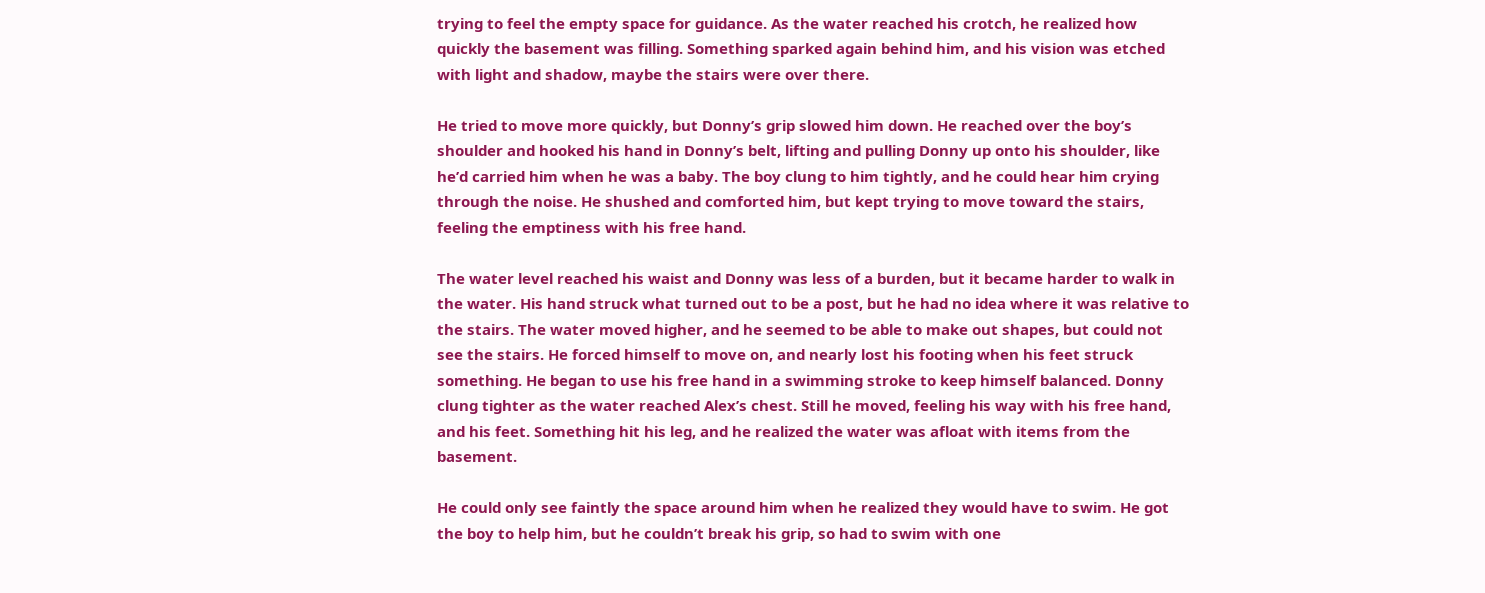trying to feel the empty space for guidance. As the water reached his crotch, he realized how quickly the basement was filling. Something sparked again behind him, and his vision was etched with light and shadow, maybe the stairs were over there.

He tried to move more quickly, but Donny’s grip slowed him down. He reached over the boy’s shoulder and hooked his hand in Donny’s belt, lifting and pulling Donny up onto his shoulder, like he’d carried him when he was a baby. The boy clung to him tightly, and he could hear him crying through the noise. He shushed and comforted him, but kept trying to move toward the stairs, feeling the emptiness with his free hand.

The water level reached his waist and Donny was less of a burden, but it became harder to walk in the water. His hand struck what turned out to be a post, but he had no idea where it was relative to the stairs. The water moved higher, and he seemed to be able to make out shapes, but could not see the stairs. He forced himself to move on, and nearly lost his footing when his feet struck something. He began to use his free hand in a swimming stroke to keep himself balanced. Donny clung tighter as the water reached Alex’s chest. Still he moved, feeling his way with his free hand, and his feet. Something hit his leg, and he realized the water was afloat with items from the basement.

He could only see faintly the space around him when he realized they would have to swim. He got the boy to help him, but he couldn’t break his grip, so had to swim with one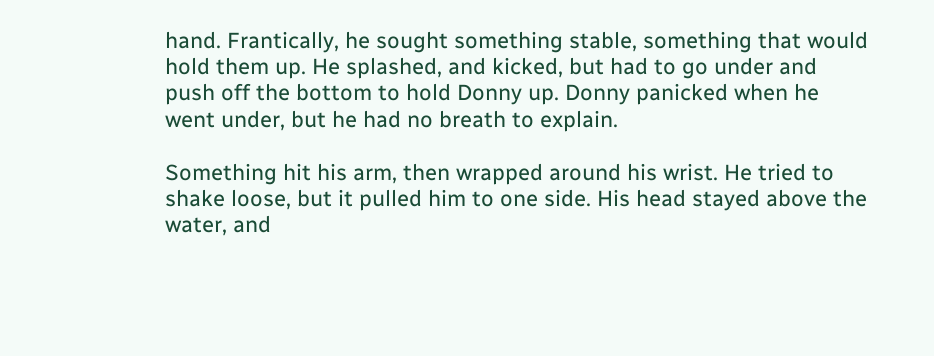hand. Frantically, he sought something stable, something that would hold them up. He splashed, and kicked, but had to go under and push off the bottom to hold Donny up. Donny panicked when he went under, but he had no breath to explain.

Something hit his arm, then wrapped around his wrist. He tried to shake loose, but it pulled him to one side. His head stayed above the water, and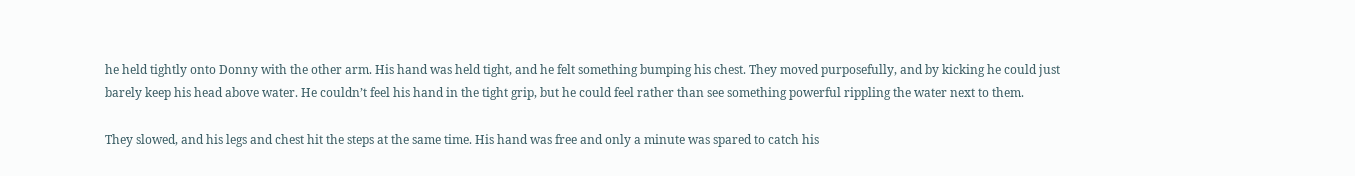he held tightly onto Donny with the other arm. His hand was held tight, and he felt something bumping his chest. They moved purposefully, and by kicking he could just barely keep his head above water. He couldn’t feel his hand in the tight grip, but he could feel rather than see something powerful rippling the water next to them.

They slowed, and his legs and chest hit the steps at the same time. His hand was free and only a minute was spared to catch his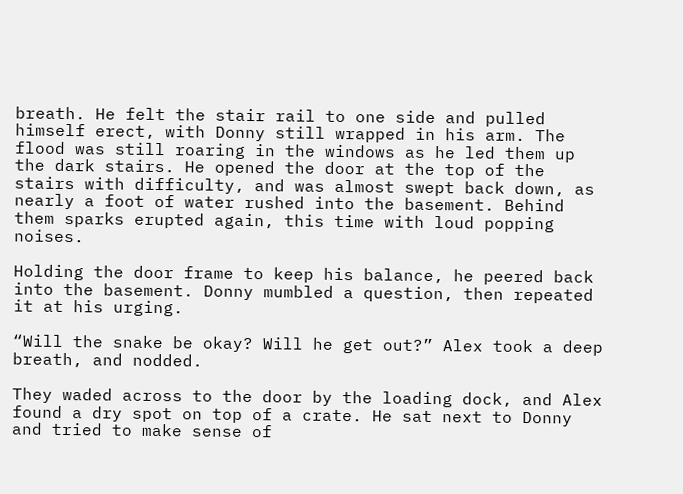breath. He felt the stair rail to one side and pulled himself erect, with Donny still wrapped in his arm. The flood was still roaring in the windows as he led them up the dark stairs. He opened the door at the top of the stairs with difficulty, and was almost swept back down, as nearly a foot of water rushed into the basement. Behind them sparks erupted again, this time with loud popping noises.

Holding the door frame to keep his balance, he peered back into the basement. Donny mumbled a question, then repeated it at his urging.

“Will the snake be okay? Will he get out?” Alex took a deep breath, and nodded.

They waded across to the door by the loading dock, and Alex found a dry spot on top of a crate. He sat next to Donny and tried to make sense of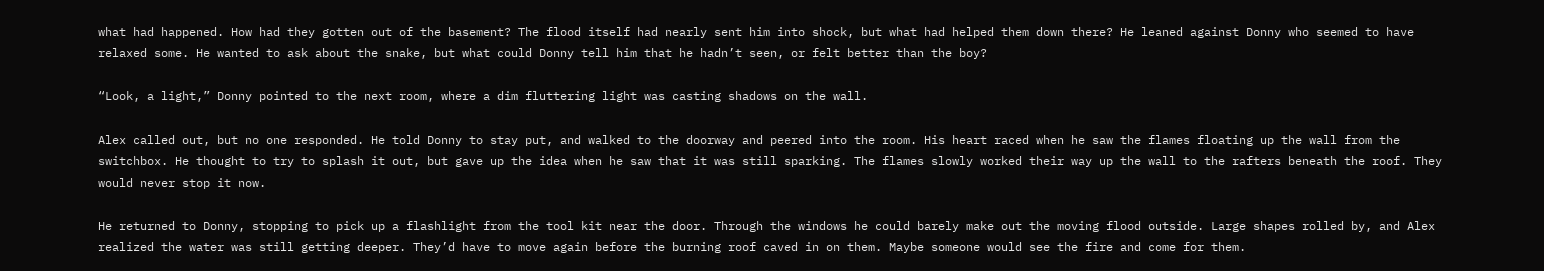what had happened. How had they gotten out of the basement? The flood itself had nearly sent him into shock, but what had helped them down there? He leaned against Donny who seemed to have relaxed some. He wanted to ask about the snake, but what could Donny tell him that he hadn’t seen, or felt better than the boy?

“Look, a light,” Donny pointed to the next room, where a dim fluttering light was casting shadows on the wall.

Alex called out, but no one responded. He told Donny to stay put, and walked to the doorway and peered into the room. His heart raced when he saw the flames floating up the wall from the switchbox. He thought to try to splash it out, but gave up the idea when he saw that it was still sparking. The flames slowly worked their way up the wall to the rafters beneath the roof. They would never stop it now.

He returned to Donny, stopping to pick up a flashlight from the tool kit near the door. Through the windows he could barely make out the moving flood outside. Large shapes rolled by, and Alex realized the water was still getting deeper. They’d have to move again before the burning roof caved in on them. Maybe someone would see the fire and come for them.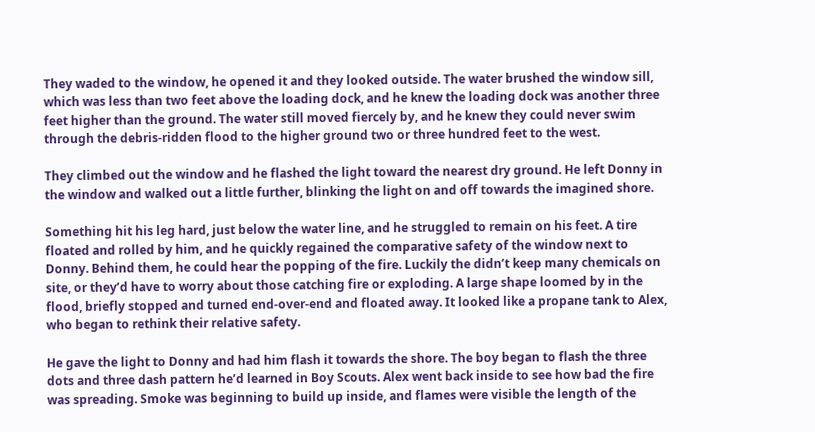They waded to the window, he opened it and they looked outside. The water brushed the window sill, which was less than two feet above the loading dock, and he knew the loading dock was another three feet higher than the ground. The water still moved fiercely by, and he knew they could never swim through the debris-ridden flood to the higher ground two or three hundred feet to the west.

They climbed out the window and he flashed the light toward the nearest dry ground. He left Donny in the window and walked out a little further, blinking the light on and off towards the imagined shore.

Something hit his leg hard, just below the water line, and he struggled to remain on his feet. A tire floated and rolled by him, and he quickly regained the comparative safety of the window next to Donny. Behind them, he could hear the popping of the fire. Luckily the didn’t keep many chemicals on site, or they’d have to worry about those catching fire or exploding. A large shape loomed by in the flood, briefly stopped and turned end-over-end and floated away. It looked like a propane tank to Alex, who began to rethink their relative safety.

He gave the light to Donny and had him flash it towards the shore. The boy began to flash the three dots and three dash pattern he’d learned in Boy Scouts. Alex went back inside to see how bad the fire was spreading. Smoke was beginning to build up inside, and flames were visible the length of the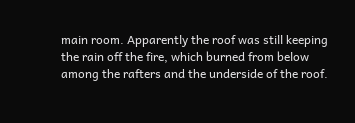main room. Apparently the roof was still keeping the rain off the fire, which burned from below among the rafters and the underside of the roof.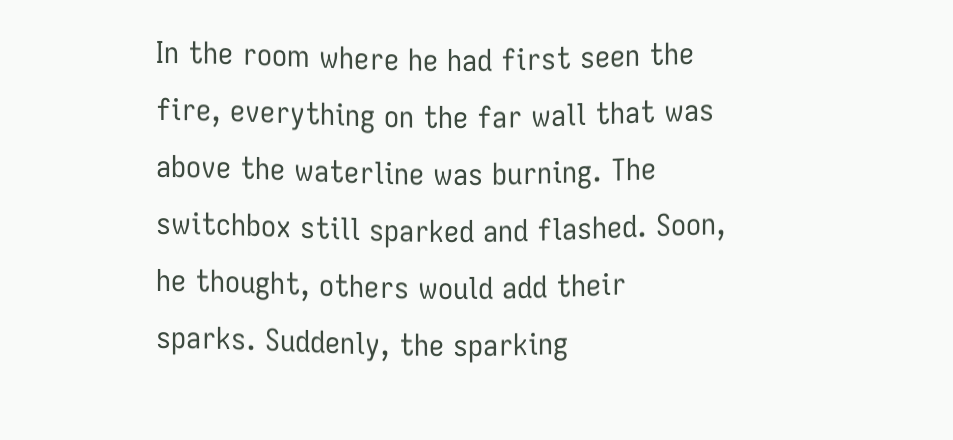In the room where he had first seen the fire, everything on the far wall that was above the waterline was burning. The switchbox still sparked and flashed. Soon, he thought, others would add their sparks. Suddenly, the sparking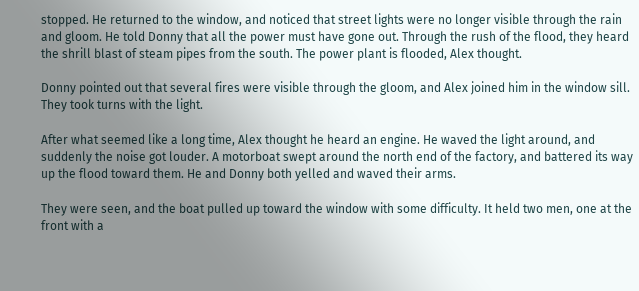stopped. He returned to the window, and noticed that street lights were no longer visible through the rain and gloom. He told Donny that all the power must have gone out. Through the rush of the flood, they heard the shrill blast of steam pipes from the south. The power plant is flooded, Alex thought.

Donny pointed out that several fires were visible through the gloom, and Alex joined him in the window sill. They took turns with the light.

After what seemed like a long time, Alex thought he heard an engine. He waved the light around, and suddenly the noise got louder. A motorboat swept around the north end of the factory, and battered its way up the flood toward them. He and Donny both yelled and waved their arms.

They were seen, and the boat pulled up toward the window with some difficulty. It held two men, one at the front with a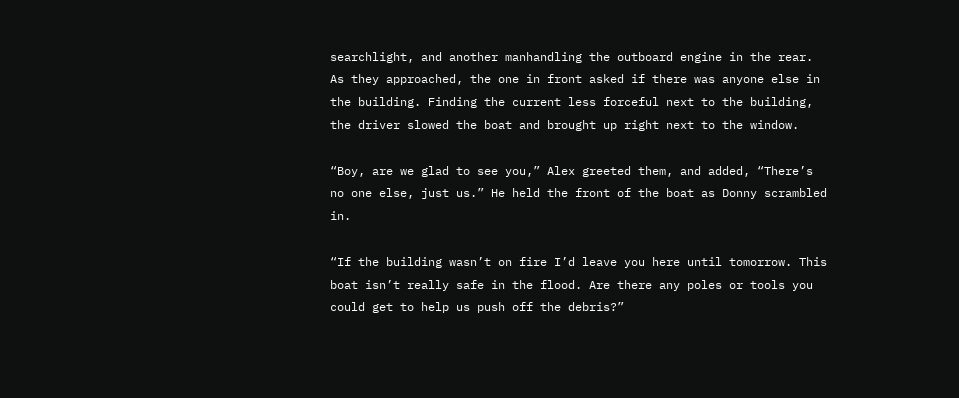searchlight, and another manhandling the outboard engine in the rear. As they approached, the one in front asked if there was anyone else in the building. Finding the current less forceful next to the building, the driver slowed the boat and brought up right next to the window.

“Boy, are we glad to see you,” Alex greeted them, and added, “There’s no one else, just us.” He held the front of the boat as Donny scrambled in.

“If the building wasn’t on fire I’d leave you here until tomorrow. This boat isn’t really safe in the flood. Are there any poles or tools you could get to help us push off the debris?”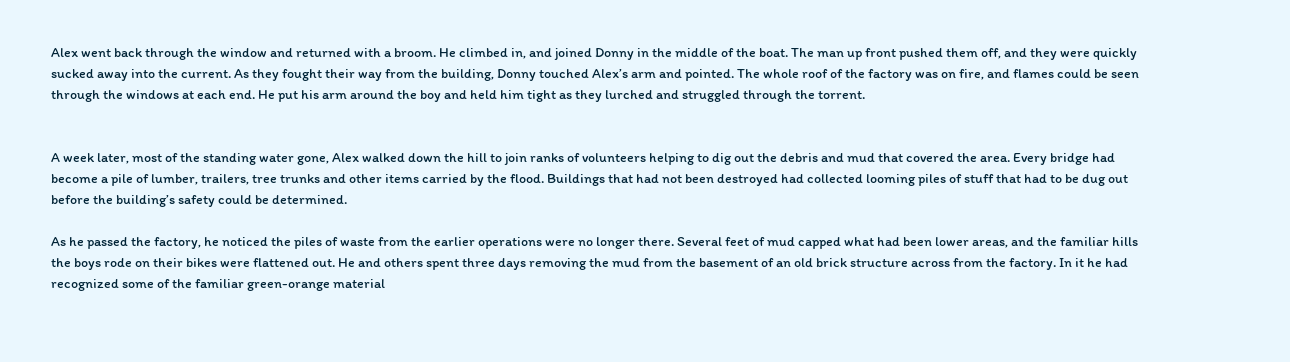Alex went back through the window and returned with a broom. He climbed in, and joined Donny in the middle of the boat. The man up front pushed them off, and they were quickly sucked away into the current. As they fought their way from the building, Donny touched Alex’s arm and pointed. The whole roof of the factory was on fire, and flames could be seen through the windows at each end. He put his arm around the boy and held him tight as they lurched and struggled through the torrent.


A week later, most of the standing water gone, Alex walked down the hill to join ranks of volunteers helping to dig out the debris and mud that covered the area. Every bridge had become a pile of lumber, trailers, tree trunks and other items carried by the flood. Buildings that had not been destroyed had collected looming piles of stuff that had to be dug out before the building’s safety could be determined.

As he passed the factory, he noticed the piles of waste from the earlier operations were no longer there. Several feet of mud capped what had been lower areas, and the familiar hills the boys rode on their bikes were flattened out. He and others spent three days removing the mud from the basement of an old brick structure across from the factory. In it he had recognized some of the familiar green-orange material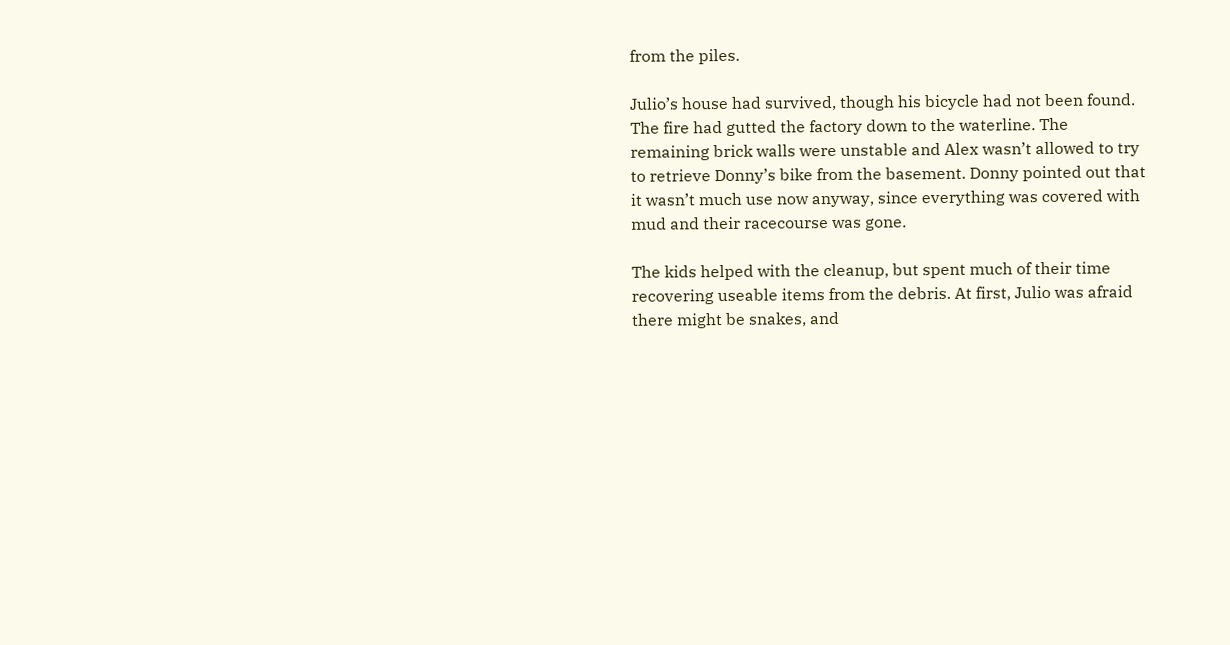from the piles.

Julio’s house had survived, though his bicycle had not been found. The fire had gutted the factory down to the waterline. The remaining brick walls were unstable and Alex wasn’t allowed to try to retrieve Donny’s bike from the basement. Donny pointed out that it wasn’t much use now anyway, since everything was covered with mud and their racecourse was gone.

The kids helped with the cleanup, but spent much of their time recovering useable items from the debris. At first, Julio was afraid there might be snakes, and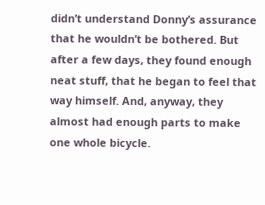didn’t understand Donny’s assurance that he wouldn’t be bothered. But after a few days, they found enough neat stuff, that he began to feel that way himself. And, anyway, they almost had enough parts to make one whole bicycle.